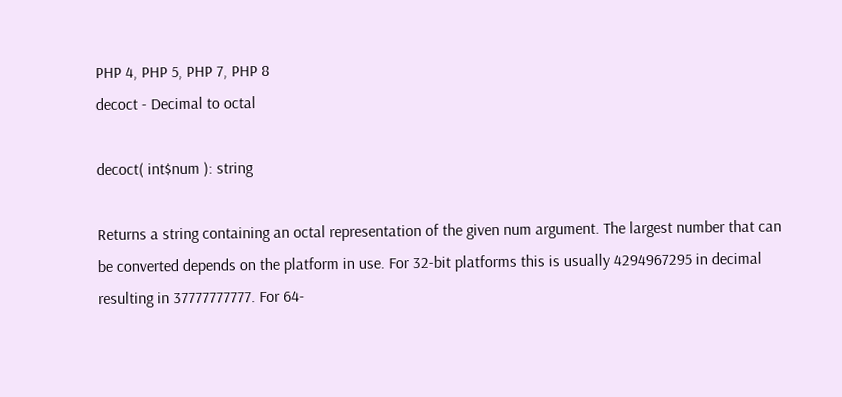PHP 4, PHP 5, PHP 7, PHP 8
decoct - Decimal to octal

decoct( int$num ): string

Returns a string containing an octal representation of the given num argument. The largest number that can be converted depends on the platform in use. For 32-bit platforms this is usually 4294967295 in decimal resulting in 37777777777. For 64-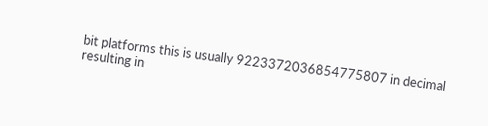bit platforms this is usually 9223372036854775807 in decimal resulting in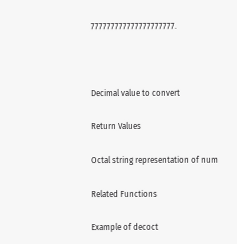777777777777777777777.



Decimal value to convert

Return Values

Octal string representation of num

Related Functions

Example of decoct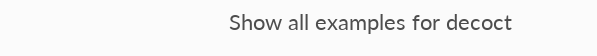Show all examples for decoct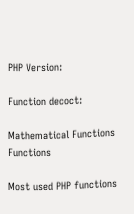PHP Version:

Function decoct:

Mathematical Functions Functions

Most used PHP functions